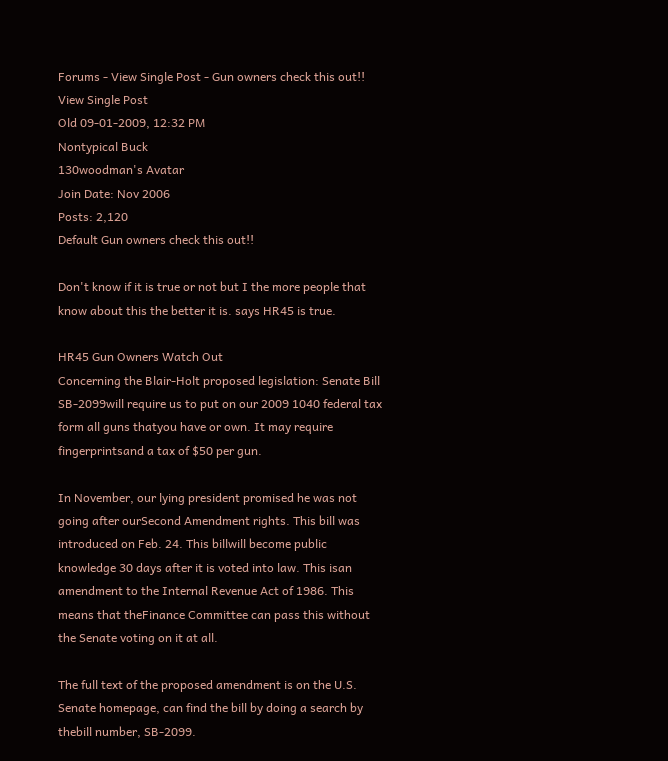Forums - View Single Post - Gun owners check this out!!
View Single Post
Old 09-01-2009, 12:32 PM
Nontypical Buck
130woodman's Avatar
Join Date: Nov 2006
Posts: 2,120
Default Gun owners check this out!!

Don't know if it is true or not but I the more people that know about this the better it is. says HR45 is true.

HR45 Gun Owners Watch Out
Concerning the Blair-Holt proposed legislation: Senate Bill SB-2099will require us to put on our 2009 1040 federal tax form all guns thatyou have or own. It may require fingerprintsand a tax of $50 per gun.

In November, our lying president promised he was not going after ourSecond Amendment rights. This bill was introduced on Feb. 24. This billwill become public knowledge 30 days after it is voted into law. This isan amendment to the Internal Revenue Act of 1986. This means that theFinance Committee can pass this without the Senate voting on it at all.

The full text of the proposed amendment is on the U.S. Senate homepage, can find the bill by doing a search by thebill number, SB-2099.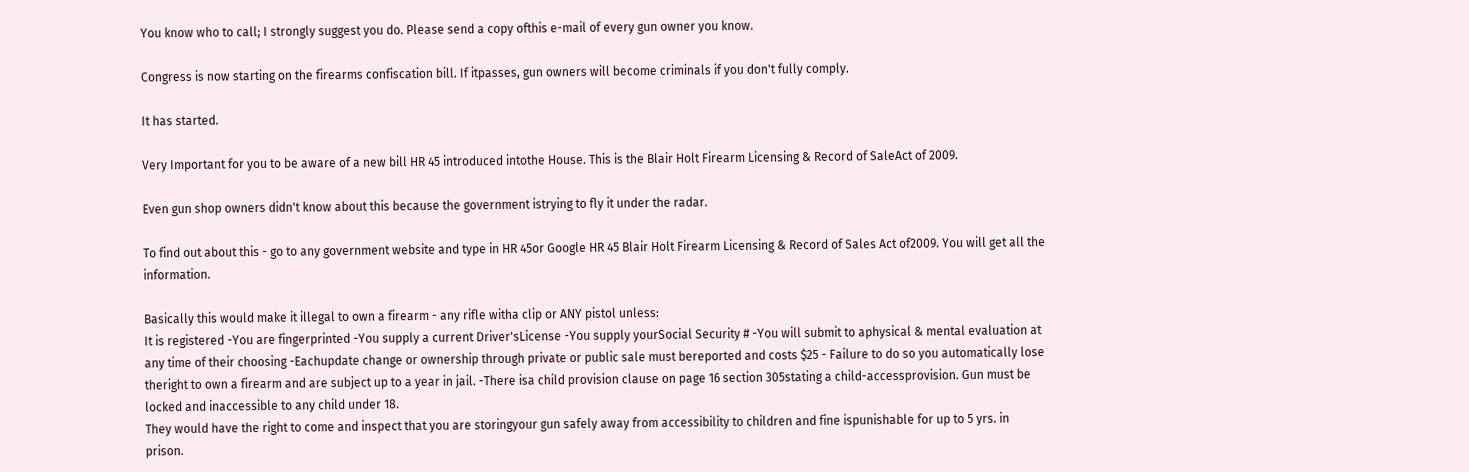You know who to call; I strongly suggest you do. Please send a copy ofthis e-mail of every gun owner you know.

Congress is now starting on the firearms confiscation bill. If itpasses, gun owners will become criminals if you don't fully comply.

It has started.

Very Important for you to be aware of a new bill HR 45 introduced intothe House. This is the Blair Holt Firearm Licensing & Record of SaleAct of 2009.

Even gun shop owners didn't know about this because the government istrying to fly it under the radar.

To find out about this - go to any government website and type in HR 45or Google HR 45 Blair Holt Firearm Licensing & Record of Sales Act of2009. You will get all the information.

Basically this would make it illegal to own a firearm - any rifle witha clip or ANY pistol unless:
It is registered -You are fingerprinted -You supply a current Driver'sLicense -You supply yourSocial Security # -You will submit to aphysical & mental evaluation at any time of their choosing -Eachupdate change or ownership through private or public sale must bereported and costs $25 - Failure to do so you automatically lose theright to own a firearm and are subject up to a year in jail. -There isa child provision clause on page 16 section 305stating a child-accessprovision. Gun must be locked and inaccessible to any child under 18.
They would have the right to come and inspect that you are storingyour gun safely away from accessibility to children and fine ispunishable for up to 5 yrs. in prison.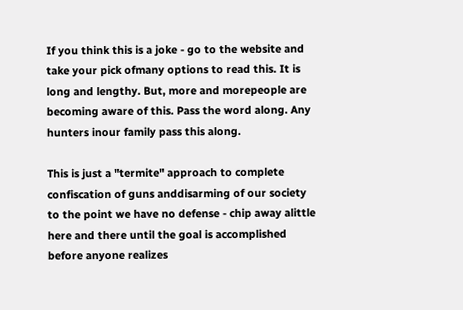If you think this is a joke - go to the website and take your pick ofmany options to read this. It is long and lengthy. But, more and morepeople are becoming aware of this. Pass the word along. Any hunters inour family pass this along.

This is just a "termite" approach to complete confiscation of guns anddisarming of our society to the point we have no defense - chip away alittle here and there until the goal is accomplished before anyone realizes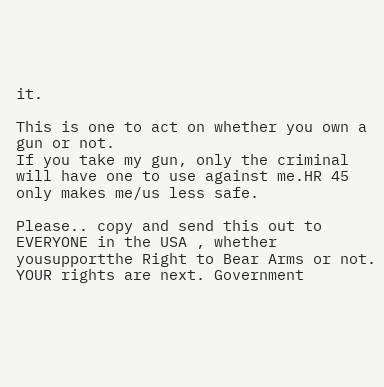it.

This is one to act on whether you own a gun or not.
If you take my gun, only the criminal will have one to use against me.HR 45 only makes me/us less safe.

Please.. copy and send this out to EVERYONE in the USA , whether yousupportthe Right to Bear Arms or not. YOUR rights are next. Government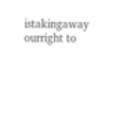istakingaway ourright to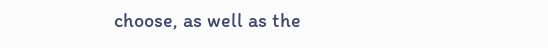choose, as well as the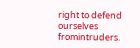right to defend ourselves fromintruders.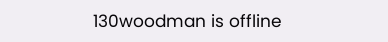130woodman is offline